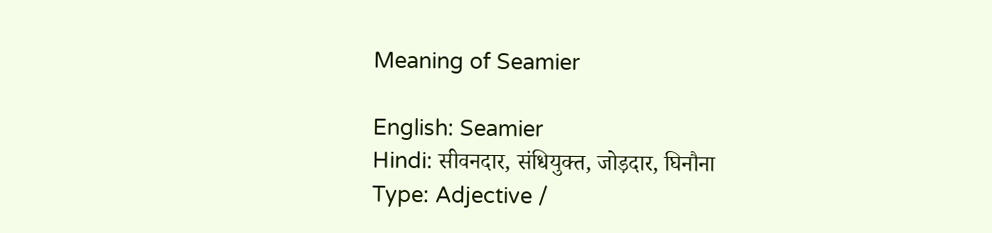Meaning of Seamier

English: Seamier
Hindi: सीवनदार, संधियुक्त, जोड़दार, घिनौना
Type: Adjective /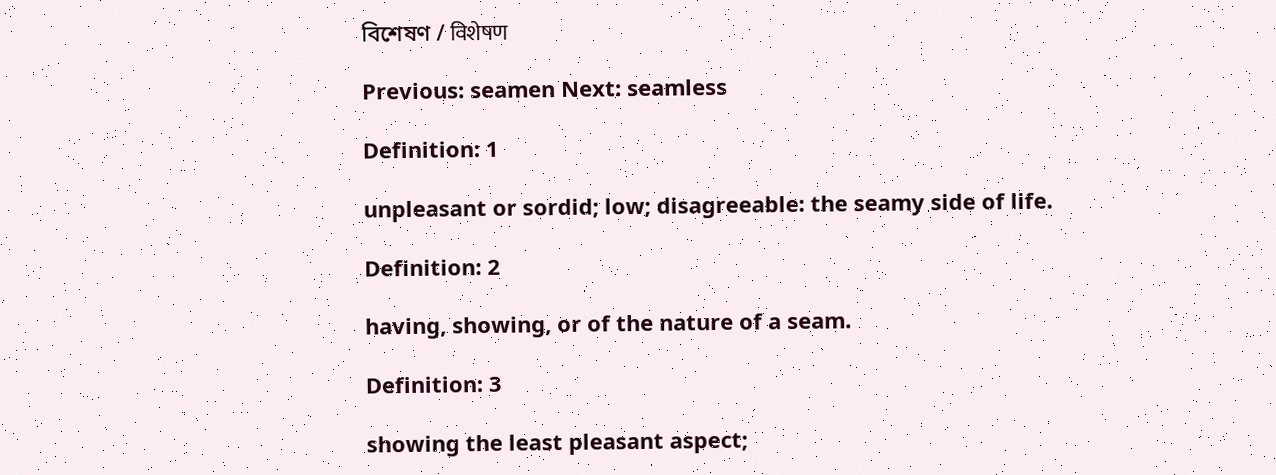বিশেষণ / विशेषण

Previous: seamen Next: seamless

Definition: 1

unpleasant or sordid; low; disagreeable: the seamy side of life.

Definition: 2

having, showing, or of the nature of a seam.

Definition: 3

showing the least pleasant aspect;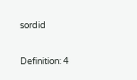sordid

Definition: 4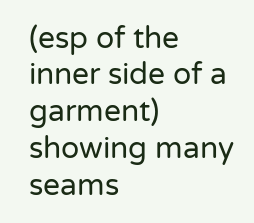(esp of the inner side of a garment) showing many seams